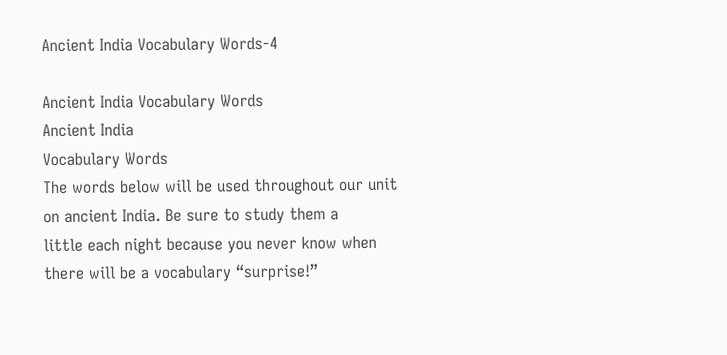Ancient India Vocabulary Words-4

Ancient India Vocabulary Words
Ancient India
Vocabulary Words
The words below will be used throughout our unit on ancient India. Be sure to study them a
little each night because you never know when there will be a vocabulary “surprise!”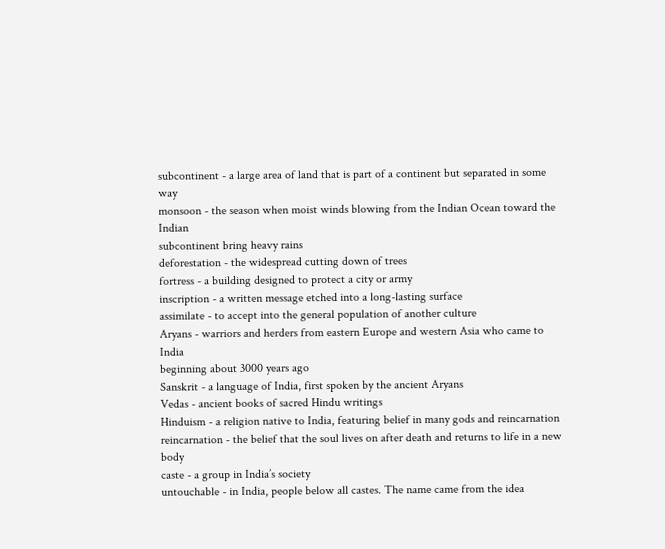subcontinent - a large area of land that is part of a continent but separated in some way
monsoon - the season when moist winds blowing from the Indian Ocean toward the Indian
subcontinent bring heavy rains
deforestation - the widespread cutting down of trees
fortress - a building designed to protect a city or army
inscription - a written message etched into a long-lasting surface
assimilate - to accept into the general population of another culture
Aryans - warriors and herders from eastern Europe and western Asia who came to India
beginning about 3000 years ago
Sanskrit - a language of India, first spoken by the ancient Aryans
Vedas - ancient books of sacred Hindu writings
Hinduism - a religion native to India, featuring belief in many gods and reincarnation
reincarnation - the belief that the soul lives on after death and returns to life in a new body
caste - a group in India’s society
untouchable - in India, people below all castes. The name came from the idea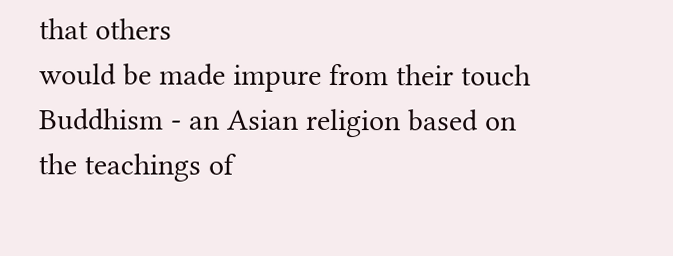that others
would be made impure from their touch
Buddhism - an Asian religion based on the teachings of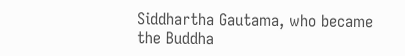Siddhartha Gautama, who became
the Buddha